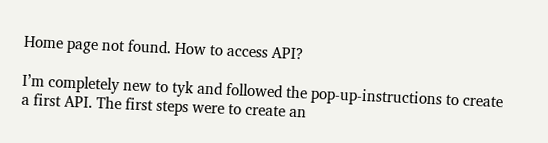Home page not found. How to access API?

I’m completely new to tyk and followed the pop-up-instructions to create a first API. The first steps were to create an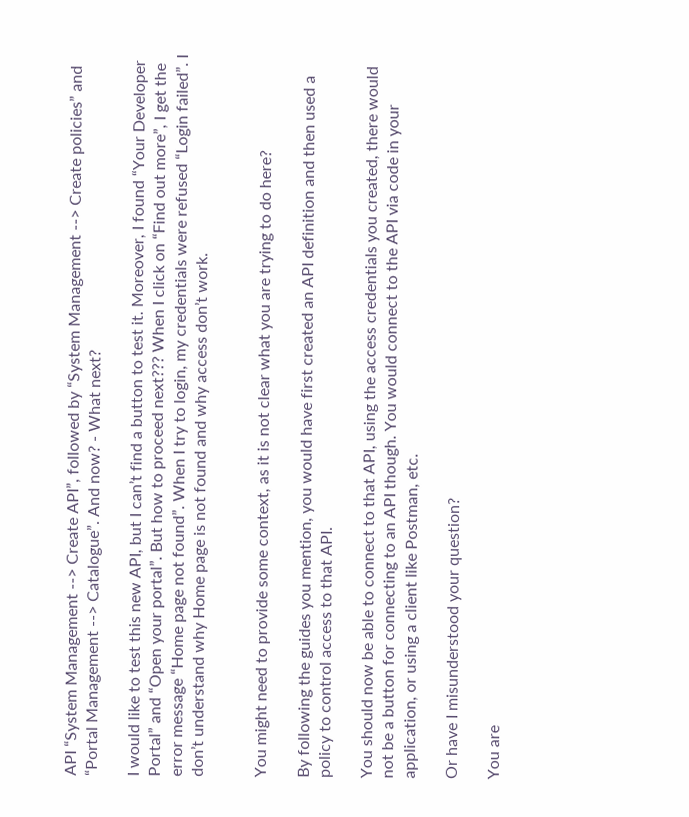API “System Management --> Create API”, followed by “System Management --> Create policies” and “Portal Management --> Catalogue”. And now? - What next?

I would like to test this new API, but I can’t find a button to test it. Moreover, I found “Your Developer Portal” and “Open your portal”. But how to proceed next??? When I click on “Find out more”, I get the error message “Home page not found”. When I try to login, my credentials were refused “Login failed”. I don’t understand why Home page is not found and why access don’t work.


You might need to provide some context, as it is not clear what you are trying to do here?

By following the guides you mention, you would have first created an API definition and then used a policy to control access to that API.

You should now be able to connect to that API, using the access credentials you created, there would not be a button for connecting to an API though. You would connect to the API via code in your application, or using a client like Postman, etc.

Or have I misunderstood your question?

You are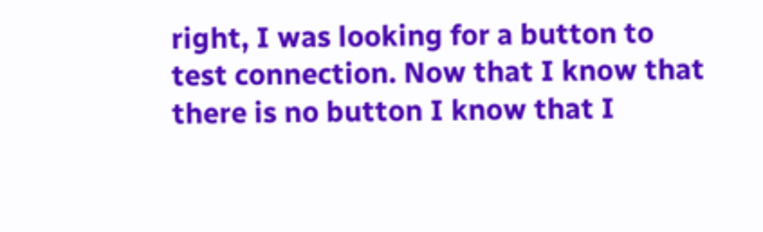right, I was looking for a button to test connection. Now that I know that there is no button I know that I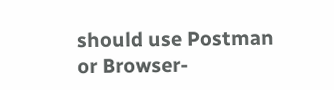should use Postman or Browser-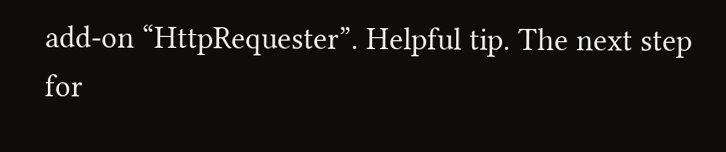add-on “HttpRequester”. Helpful tip. The next step for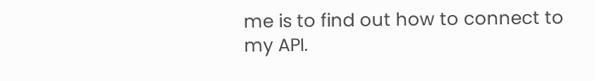me is to find out how to connect to my API.